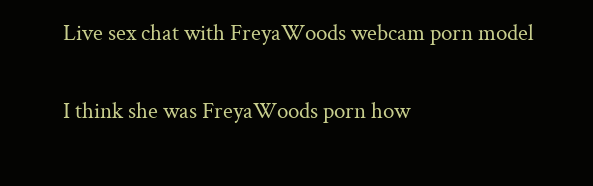Live sex chat with FreyaWoods webcam porn model

I think she was FreyaWoods porn how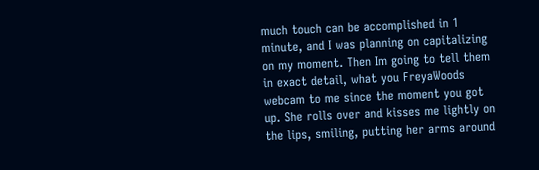much touch can be accomplished in 1 minute, and I was planning on capitalizing on my moment. Then Im going to tell them in exact detail, what you FreyaWoods webcam to me since the moment you got up. She rolls over and kisses me lightly on the lips, smiling, putting her arms around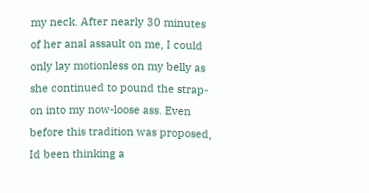my neck. After nearly 30 minutes of her anal assault on me, I could only lay motionless on my belly as she continued to pound the strap-on into my now-loose ass. Even before this tradition was proposed, Id been thinking a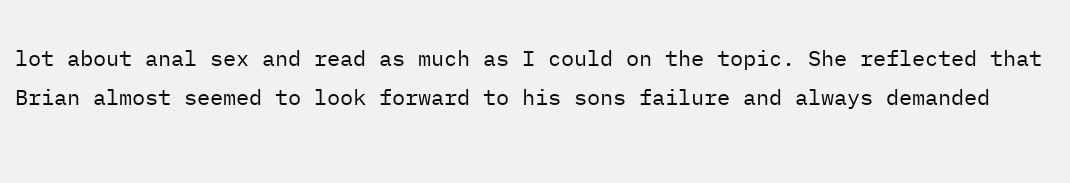lot about anal sex and read as much as I could on the topic. She reflected that Brian almost seemed to look forward to his sons failure and always demanded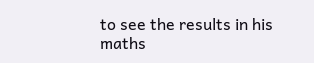to see the results in his maths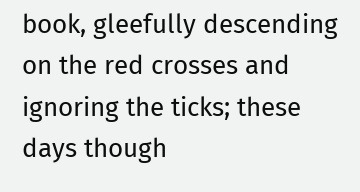book, gleefully descending on the red crosses and ignoring the ticks; these days though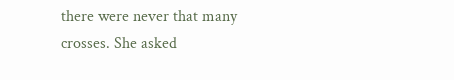there were never that many crosses. She asked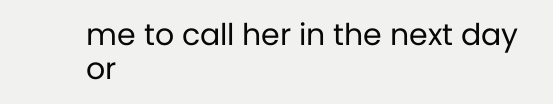me to call her in the next day or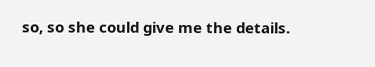so, so she could give me the details.